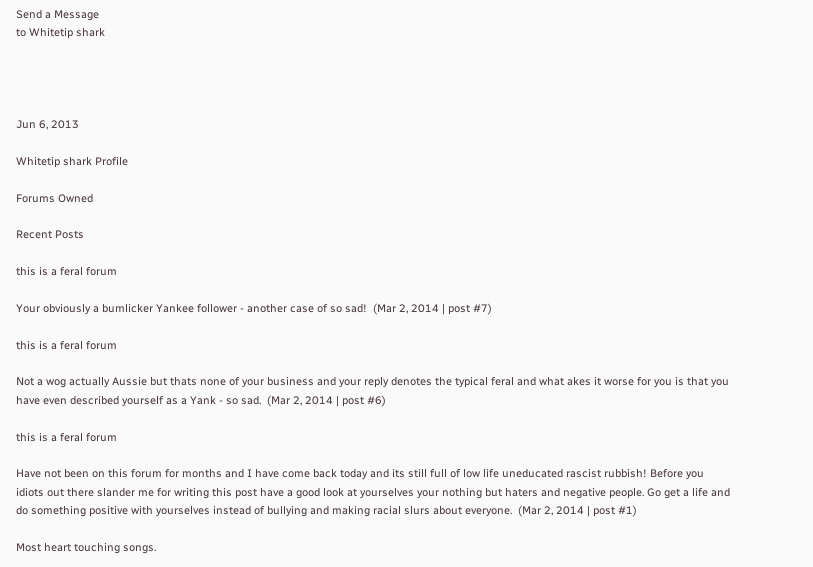Send a Message
to Whitetip shark




Jun 6, 2013

Whitetip shark Profile

Forums Owned

Recent Posts

this is a feral forum

Your obviously a bumlicker Yankee follower - another case of so sad!  (Mar 2, 2014 | post #7)

this is a feral forum

Not a wog actually Aussie but thats none of your business and your reply denotes the typical feral and what akes it worse for you is that you have even described yourself as a Yank - so sad.  (Mar 2, 2014 | post #6)

this is a feral forum

Have not been on this forum for months and I have come back today and its still full of low life uneducated rascist rubbish! Before you idiots out there slander me for writing this post have a good look at yourselves your nothing but haters and negative people. Go get a life and do something positive with yourselves instead of bullying and making racial slurs about everyone.  (Mar 2, 2014 | post #1)

Most heart touching songs.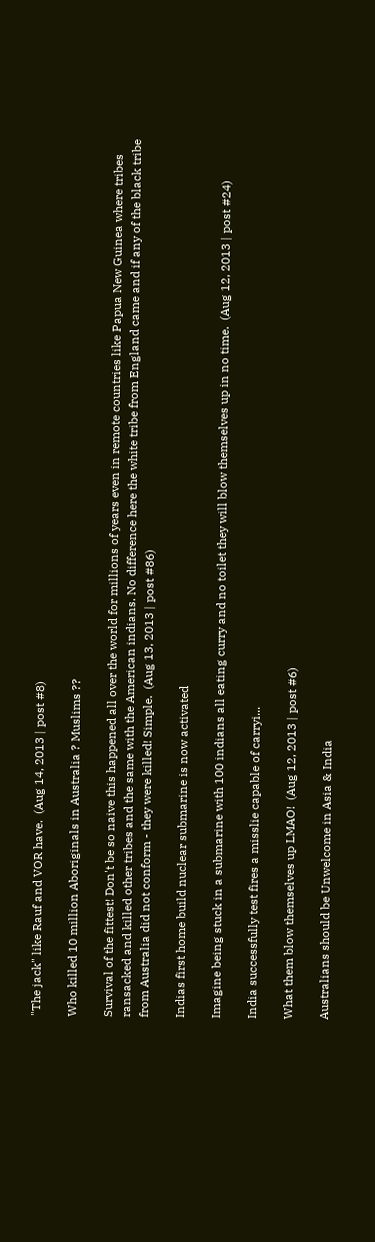"The jack" like Rauf and VOR have.  (Aug 14, 2013 | post #8)

Who killed 10 million Aboriginals in Australia ? Muslims ??

Survival of the fittest! Don't be so naive this happened all over the world for millions of years even in remote countries like Papua New Guinea where tribes ransacked and killed other tribes and the same with the American indians. No difference here the white tribe from England came and if any of the black tribe from Australia did not conform - they were killed! Simple.  (Aug 13, 2013 | post #86)

Indias first home build nuclear submarine is now activated

Imagine being stuck in a submarine with 100 indians all eating curry and no toilet they will blow themselves up in no time.  (Aug 12, 2013 | post #24)

India successfully test fires a misslie capable of carryi...

What them blow themselves up LMAO!  (Aug 12, 2013 | post #6)

Australians should be Unwelcome in Asia & India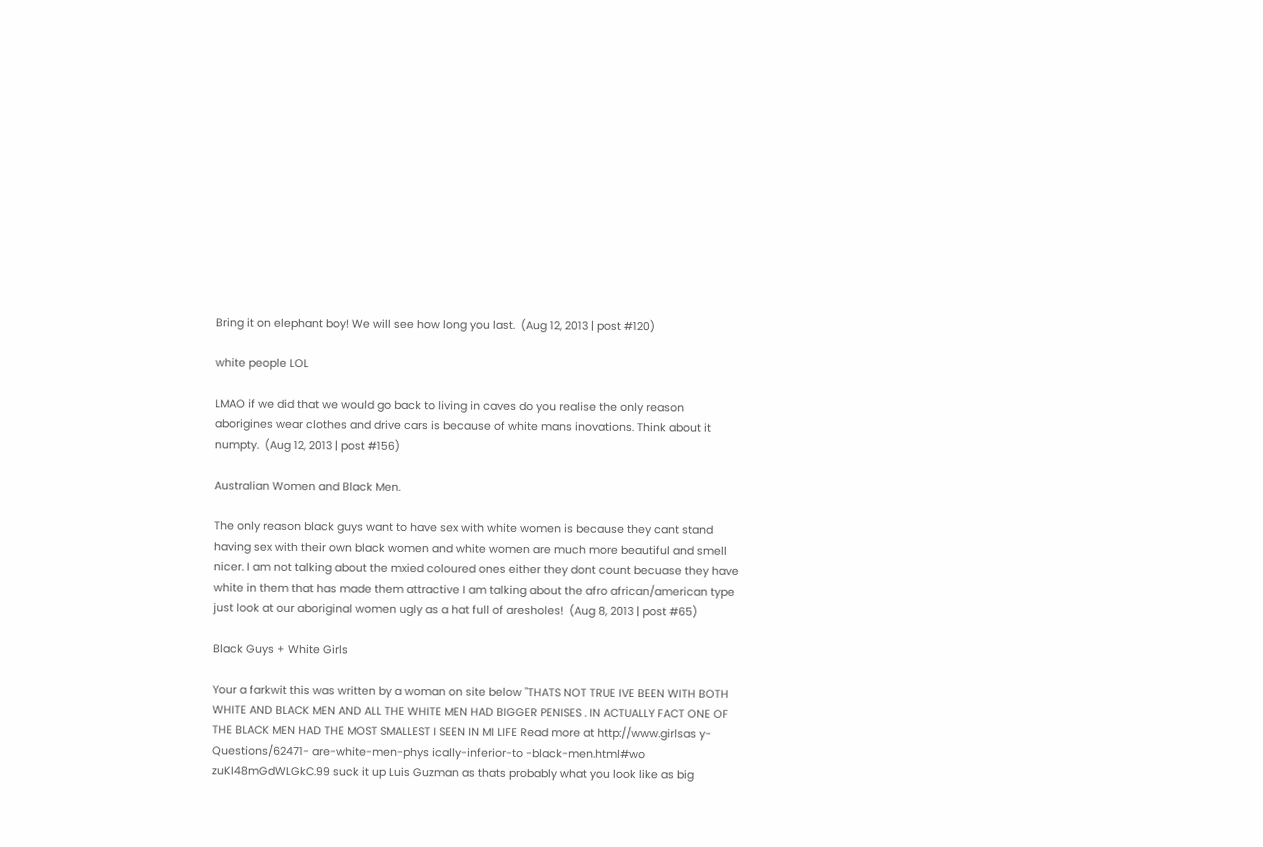Bring it on elephant boy! We will see how long you last.  (Aug 12, 2013 | post #120)

white people LOL

LMAO if we did that we would go back to living in caves do you realise the only reason aborigines wear clothes and drive cars is because of white mans inovations. Think about it numpty.  (Aug 12, 2013 | post #156)

Australian Women and Black Men.

The only reason black guys want to have sex with white women is because they cant stand having sex with their own black women and white women are much more beautiful and smell nicer. I am not talking about the mxied coloured ones either they dont count becuase they have white in them that has made them attractive I am talking about the afro african/american type just look at our aboriginal women ugly as a hat full of aresholes!  (Aug 8, 2013 | post #65)

Black Guys + White Girls

Your a farkwit this was written by a woman on site below "THATS NOT TRUE IVE BEEN WITH BOTH WHITE AND BLACK MEN AND ALL THE WHITE MEN HAD BIGGER PENISES . IN ACTUALLY FACT ONE OF THE BLACK MEN HAD THE MOST SMALLEST I SEEN IN MI LIFE Read more at http://www.girlsas y-Questions/62471- are-white-men-phys ically-inferior-to -black-men.html#wo zuKI48mGdWLGkC.99 suck it up Luis Guzman as thats probably what you look like as big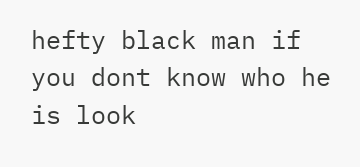hefty black man if you dont know who he is look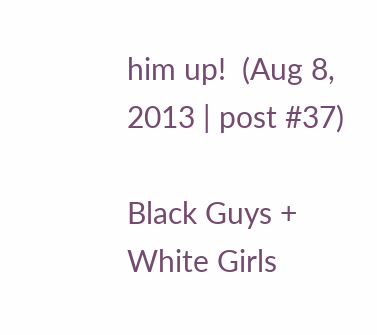him up!  (Aug 8, 2013 | post #37)

Black Guys + White Girls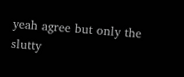yeah agree but only the slutty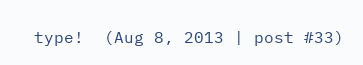type!  (Aug 8, 2013 | post #33)